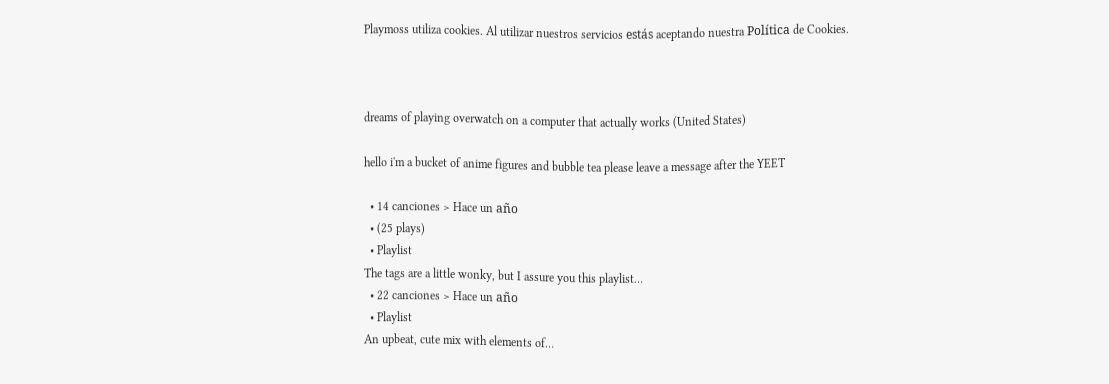Playmoss utiliza cookies. Al utilizar nuestros servicios estás aceptando nuestra Política de Cookies.



dreams of playing overwatch on a computer that actually works (United States)

hello i'm a bucket of anime figures and bubble tea please leave a message after the YEET

  • 14 canciones > Hace un año
  • (25 plays)
  • Playlist
The tags are a little wonky, but I assure you this playlist…
  • 22 canciones > Hace un año
  • Playlist
An upbeat, cute mix with elements of…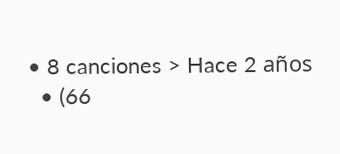• 8 canciones > Hace 2 años
  • (66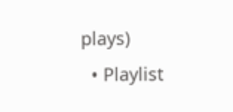plays)
  • Playlist